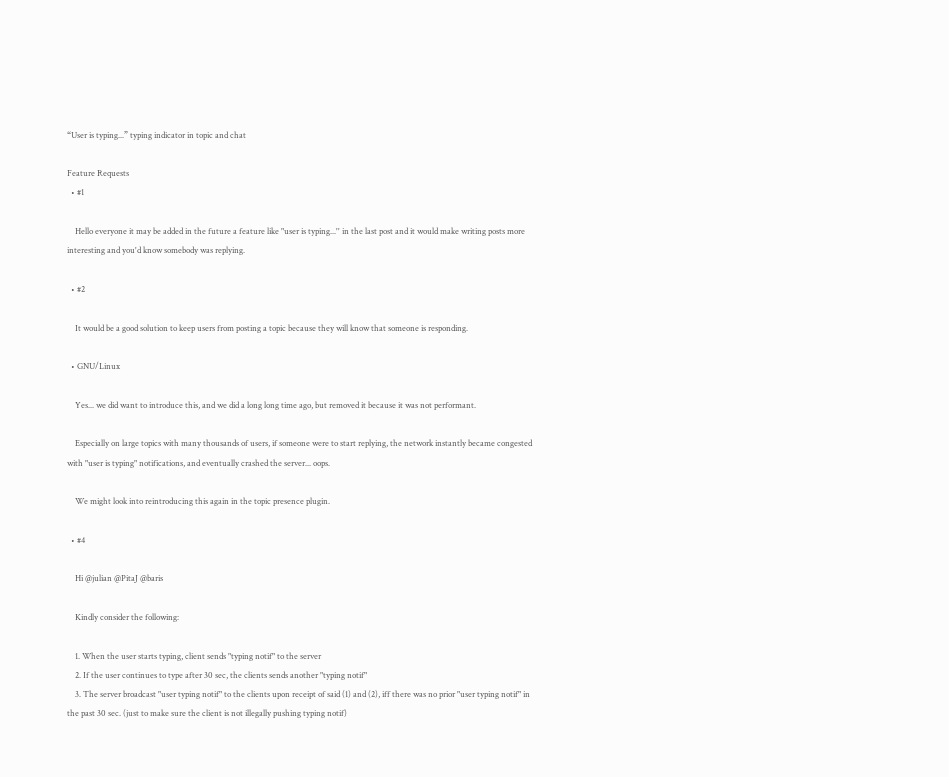“User is typing...” typing indicator in topic and chat

Feature Requests
  • #1

    Hello everyone it may be added in the future a feature like "user is typing...'' in the last post and it would make writing posts more interesting and you'd know somebody was replying.

  • #2

    It would be a good solution to keep users from posting a topic because they will know that someone is responding.

  • GNU/Linux

    Yes... we did want to introduce this, and we did a long long time ago, but removed it because it was not performant.

    Especially on large topics with many thousands of users, if someone were to start replying, the network instantly became congested with "user is typing" notifications, and eventually crashed the server... oops.

    We might look into reintroducing this again in the topic presence plugin.

  • #4

    Hi @julian @PitaJ @baris

    Kindly consider the following:

    1. When the user starts typing, client sends "typing notif" to the server
    2. If the user continues to type after 30 sec, the clients sends another "typing notif"
    3. The server broadcast "user typing notif" to the clients upon receipt of said (1) and (2), iff there was no prior "user typing notif" in the past 30 sec. (just to make sure the client is not illegally pushing typing notif)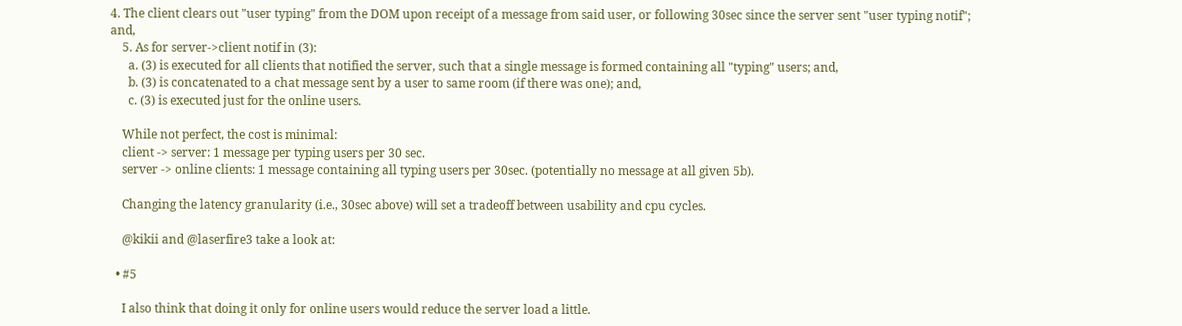4. The client clears out "user typing" from the DOM upon receipt of a message from said user, or following 30sec since the server sent "user typing notif"; and,
    5. As for server->client notif in (3):
      a. (3) is executed for all clients that notified the server, such that a single message is formed containing all "typing" users; and,
      b. (3) is concatenated to a chat message sent by a user to same room (if there was one); and,
      c. (3) is executed just for the online users.

    While not perfect, the cost is minimal:
    client -> server: 1 message per typing users per 30 sec.
    server -> online clients: 1 message containing all typing users per 30sec. (potentially no message at all given 5b).

    Changing the latency granularity (i.e., 30sec above) will set a tradeoff between usability and cpu cycles.

    @kikii and @laserfire3 take a look at:

  • #5

    I also think that doing it only for online users would reduce the server load a little.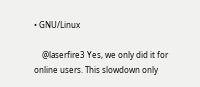• GNU/Linux

    @laserfire3 Yes, we only did it for online users. This slowdown only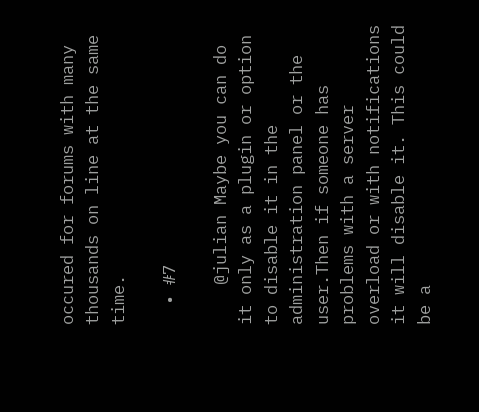occured for forums with many thousands on line at the same time.

  • #7

    @julian Maybe you can do it only as a plugin or option to disable it in the administration panel or the user.Then if someone has problems with a server overload or with notifications it will disable it. This could be a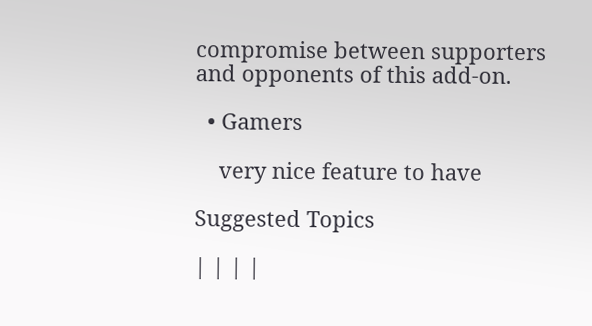compromise between supporters and opponents of this add-on.

  • Gamers

    very nice feature to have

Suggested Topics

| | | |